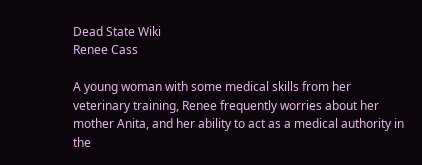Dead State Wiki
Renee Cass

A young woman with some medical skills from her veterinary training, Renee frequently worries about her mother Anita, and her ability to act as a medical authority in the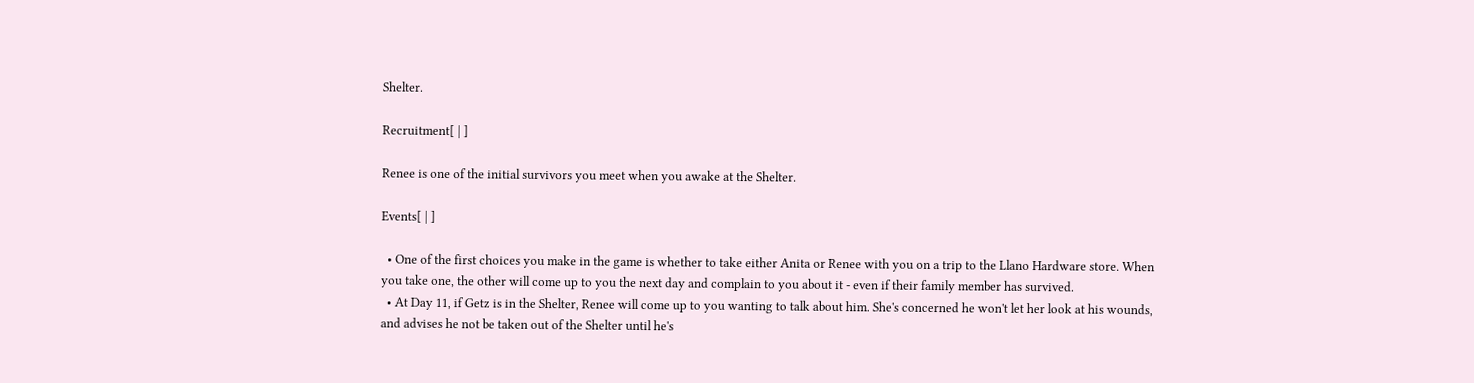Shelter.

Recruitment[ | ]

Renee is one of the initial survivors you meet when you awake at the Shelter.

Events[ | ]

  • One of the first choices you make in the game is whether to take either Anita or Renee with you on a trip to the Llano Hardware store. When you take one, the other will come up to you the next day and complain to you about it - even if their family member has survived.
  • At Day 11, if Getz is in the Shelter, Renee will come up to you wanting to talk about him. She's concerned he won't let her look at his wounds, and advises he not be taken out of the Shelter until he's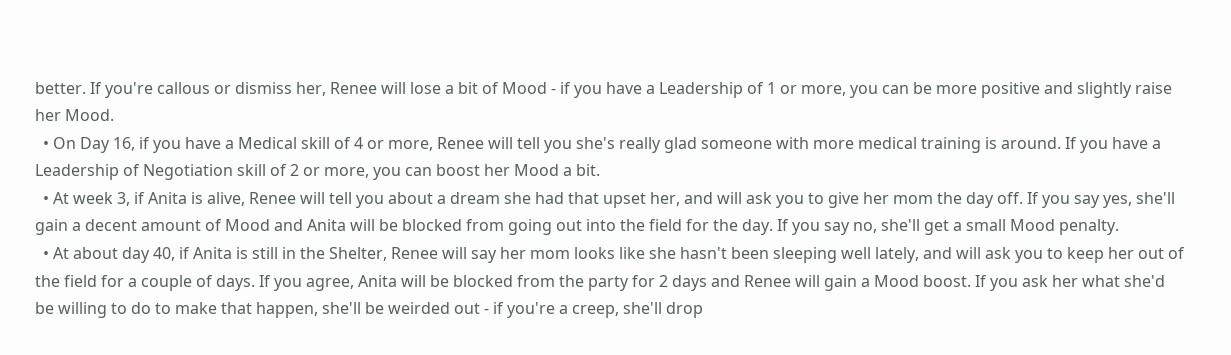better. If you're callous or dismiss her, Renee will lose a bit of Mood - if you have a Leadership of 1 or more, you can be more positive and slightly raise her Mood.
  • On Day 16, if you have a Medical skill of 4 or more, Renee will tell you she's really glad someone with more medical training is around. If you have a Leadership of Negotiation skill of 2 or more, you can boost her Mood a bit.
  • At week 3, if Anita is alive, Renee will tell you about a dream she had that upset her, and will ask you to give her mom the day off. If you say yes, she'll gain a decent amount of Mood and Anita will be blocked from going out into the field for the day. If you say no, she'll get a small Mood penalty.
  • At about day 40, if Anita is still in the Shelter, Renee will say her mom looks like she hasn't been sleeping well lately, and will ask you to keep her out of the field for a couple of days. If you agree, Anita will be blocked from the party for 2 days and Renee will gain a Mood boost. If you ask her what she'd be willing to do to make that happen, she'll be weirded out - if you're a creep, she'll drop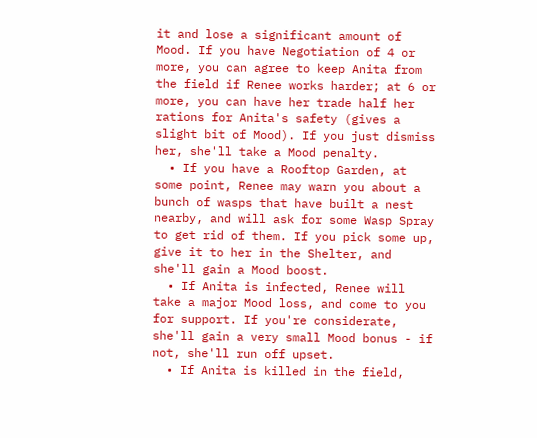it and lose a significant amount of Mood. If you have Negotiation of 4 or more, you can agree to keep Anita from the field if Renee works harder; at 6 or more, you can have her trade half her rations for Anita's safety (gives a slight bit of Mood). If you just dismiss her, she'll take a Mood penalty.
  • If you have a Rooftop Garden, at some point, Renee may warn you about a bunch of wasps that have built a nest nearby, and will ask for some Wasp Spray to get rid of them. If you pick some up, give it to her in the Shelter, and she'll gain a Mood boost.
  • If Anita is infected, Renee will take a major Mood loss, and come to you for support. If you're considerate, she'll gain a very small Mood bonus - if not, she'll run off upset.
  • If Anita is killed in the field,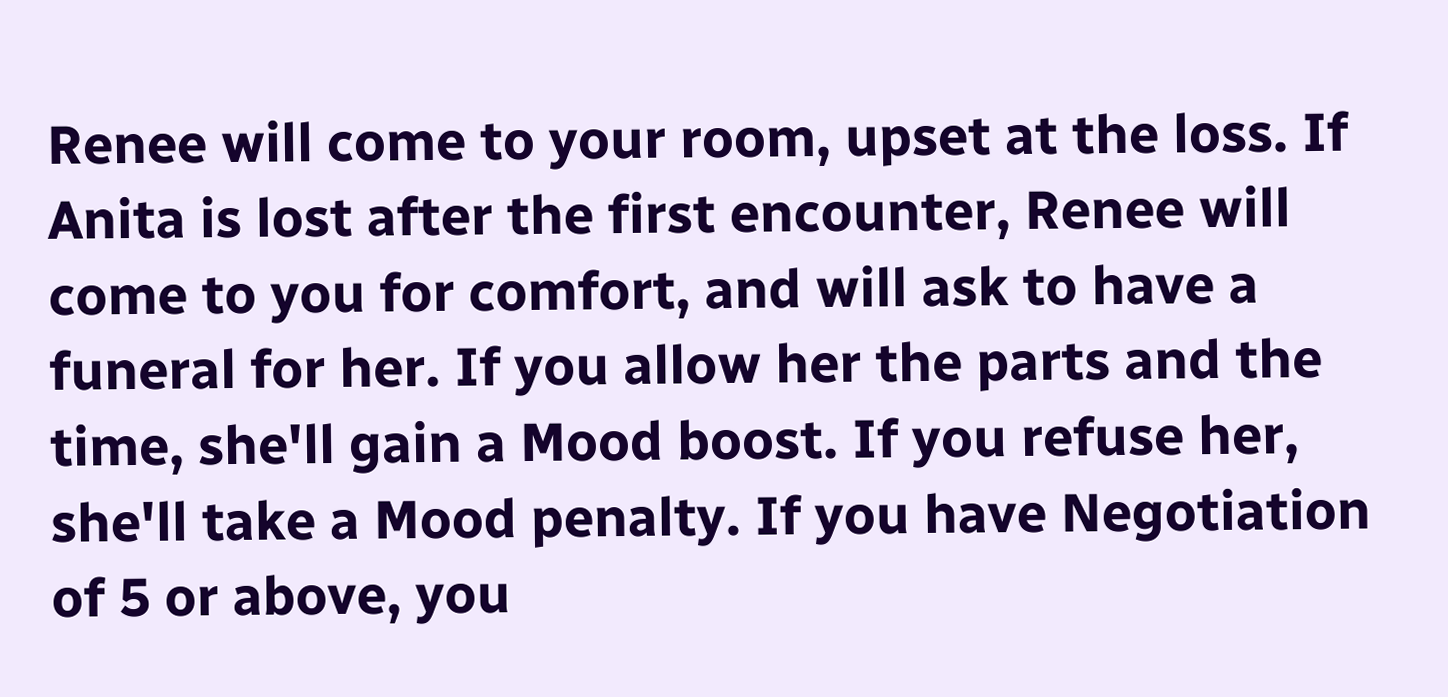Renee will come to your room, upset at the loss. If Anita is lost after the first encounter, Renee will come to you for comfort, and will ask to have a funeral for her. If you allow her the parts and the time, she'll gain a Mood boost. If you refuse her, she'll take a Mood penalty. If you have Negotiation of 5 or above, you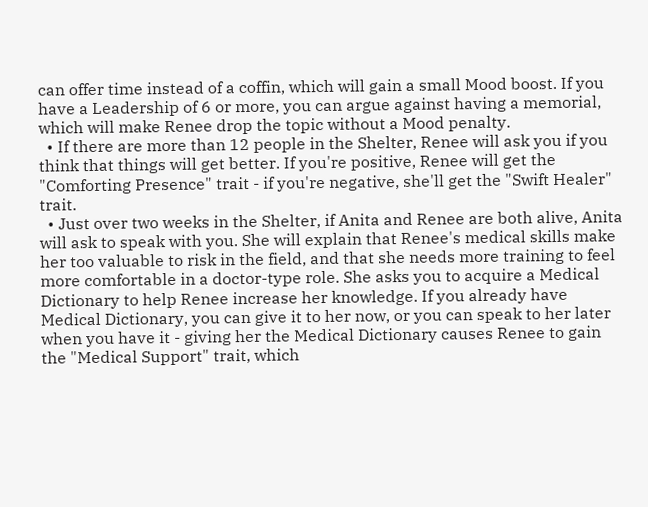can offer time instead of a coffin, which will gain a small Mood boost. If you have a Leadership of 6 or more, you can argue against having a memorial, which will make Renee drop the topic without a Mood penalty.
  • If there are more than 12 people in the Shelter, Renee will ask you if you think that things will get better. If you're positive, Renee will get the "Comforting Presence" trait - if you're negative, she'll get the "Swift Healer" trait.
  • Just over two weeks in the Shelter, if Anita and Renee are both alive, Anita will ask to speak with you. She will explain that Renee's medical skills make her too valuable to risk in the field, and that she needs more training to feel more comfortable in a doctor-type role. She asks you to acquire a Medical Dictionary to help Renee increase her knowledge. If you already have Medical Dictionary, you can give it to her now, or you can speak to her later when you have it - giving her the Medical Dictionary causes Renee to gain the "Medical Support" trait, which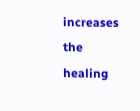increases the healing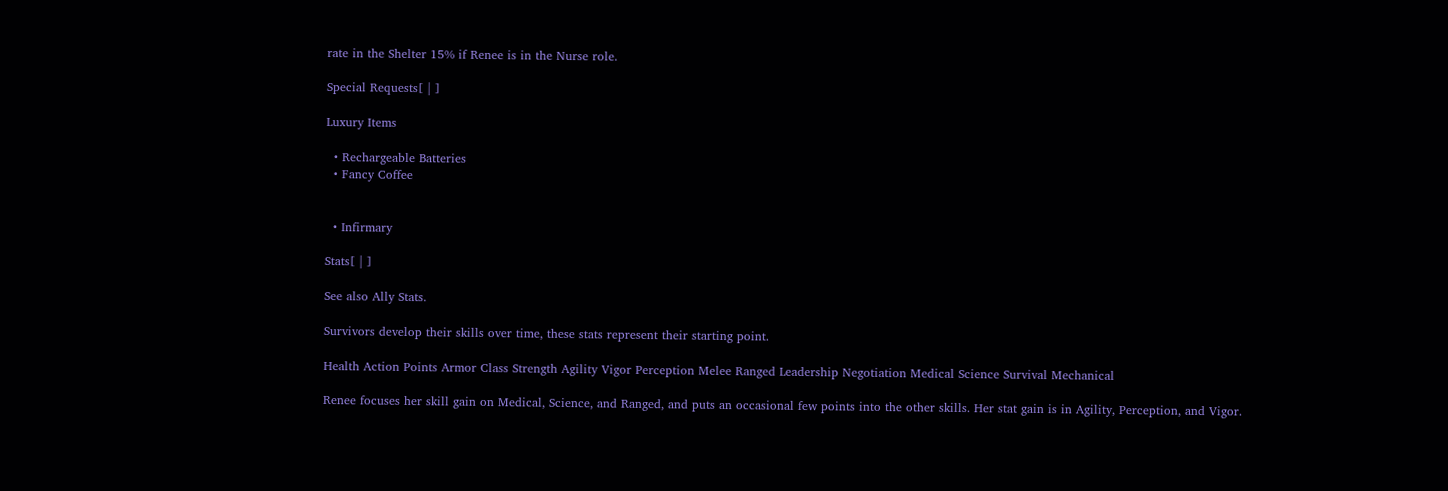rate in the Shelter 15% if Renee is in the Nurse role.

Special Requests[ | ]

Luxury Items

  • Rechargeable Batteries
  • Fancy Coffee


  • Infirmary

Stats[ | ]

See also Ally Stats.

Survivors develop their skills over time, these stats represent their starting point.

Health Action Points Armor Class Strength Agility Vigor Perception Melee Ranged Leadership Negotiation Medical Science Survival Mechanical

Renee focuses her skill gain on Medical, Science, and Ranged, and puts an occasional few points into the other skills. Her stat gain is in Agility, Perception, and Vigor.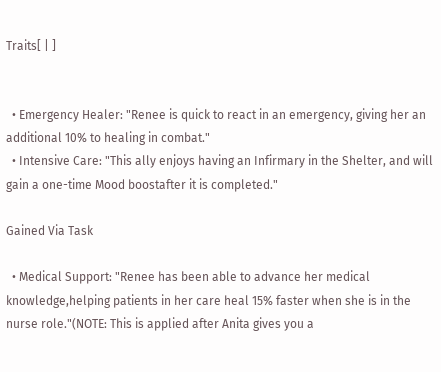Traits[ | ]


  • Emergency Healer: "Renee is quick to react in an emergency, giving her an additional 10% to healing in combat."
  • Intensive Care: "This ally enjoys having an Infirmary in the Shelter, and will gain a one-time Mood boostafter it is completed."

Gained Via Task

  • Medical Support: "Renee has been able to advance her medical knowledge,helping patients in her care heal 15% faster when she is in the nurse role."(NOTE: This is applied after Anita gives you a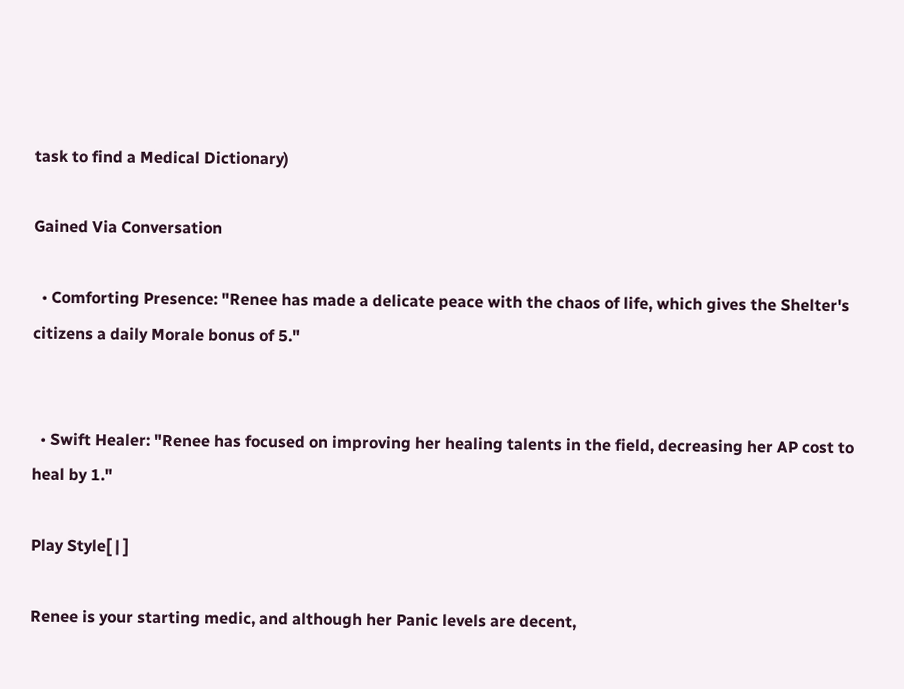task to find a Medical Dictionary)

Gained Via Conversation

  • Comforting Presence: "Renee has made a delicate peace with the chaos of life, which gives the Shelter's citizens a daily Morale bonus of 5."


  • Swift Healer: "Renee has focused on improving her healing talents in the field, decreasing her AP cost to heal by 1."

Play Style[ | ]

Renee is your starting medic, and although her Panic levels are decent,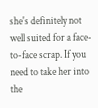she's definitely not well suited for a face-to-face scrap. If you need to take her into the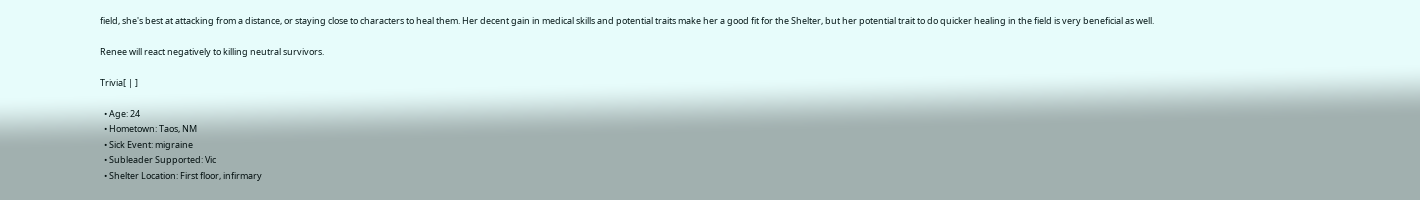field, she's best at attacking from a distance, or staying close to characters to heal them. Her decent gain in medical skills and potential traits make her a good fit for the Shelter, but her potential trait to do quicker healing in the field is very beneficial as well.

Renee will react negatively to killing neutral survivors.

Trivia[ | ]

  • Age: 24
  • Hometown: Taos, NM
  • Sick Event: migraine
  • Subleader Supported: Vic
  • Shelter Location: First floor, infirmary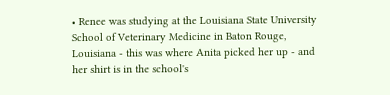• Renee was studying at the Louisiana State University School of Veterinary Medicine in Baton Rouge, Louisiana - this was where Anita picked her up - and her shirt is in the school's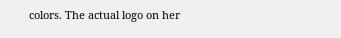colors. The actual logo on her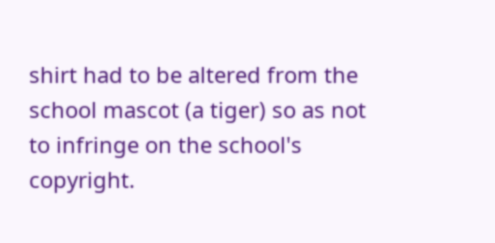shirt had to be altered from the school mascot (a tiger) so as not to infringe on the school's copyright.